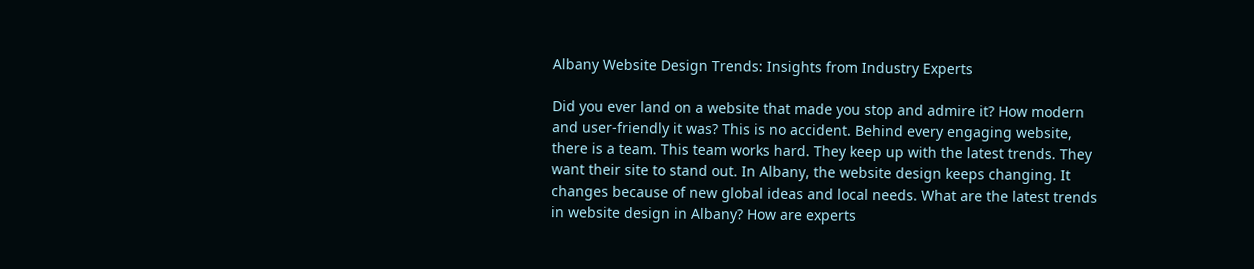Albany Website Design Trends: Insights from Industry Experts

Did you ever land on a website that made you stop and admire it? How modern and user-friendly it was? This is no accident. Behind every engaging website, there is a team. This team works hard. They keep up with the latest trends. They want their site to stand out. In Albany, the website design keeps changing. It changes because of new global ideas and local needs. What are the latest trends in website design in Albany? How are experts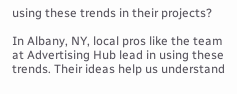using these trends in their projects?

In Albany, NY, local pros like the team at Advertising Hub lead in using these trends. Their ideas help us understand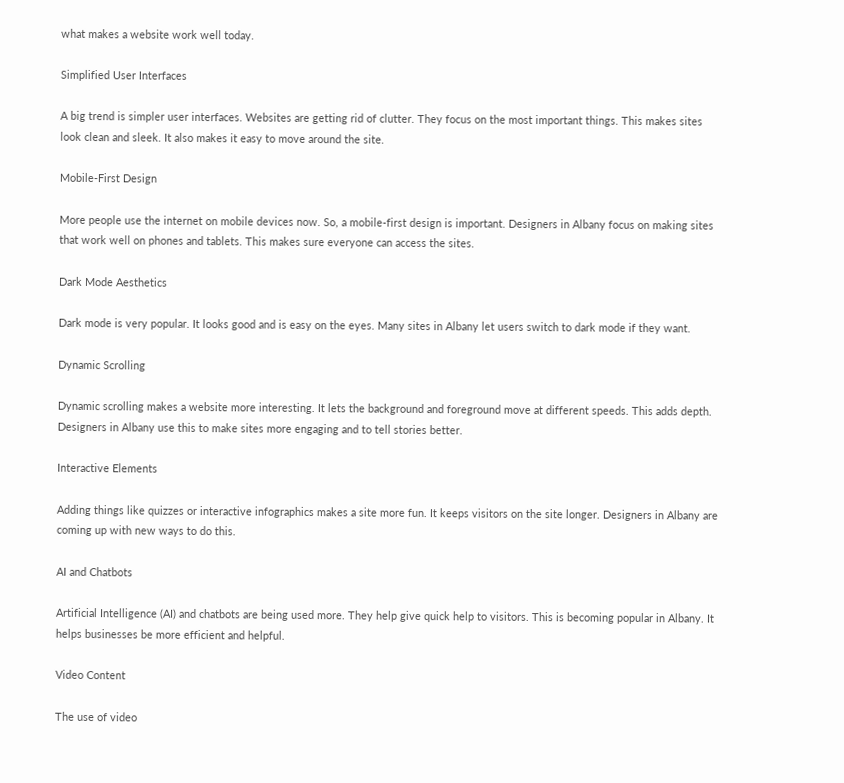what makes a website work well today.

Simplified User Interfaces

A big trend is simpler user interfaces. Websites are getting rid of clutter. They focus on the most important things. This makes sites look clean and sleek. It also makes it easy to move around the site.

Mobile-First Design

More people use the internet on mobile devices now. So, a mobile-first design is important. Designers in Albany focus on making sites that work well on phones and tablets. This makes sure everyone can access the sites.

Dark Mode Aesthetics

Dark mode is very popular. It looks good and is easy on the eyes. Many sites in Albany let users switch to dark mode if they want.

Dynamic Scrolling

Dynamic scrolling makes a website more interesting. It lets the background and foreground move at different speeds. This adds depth. Designers in Albany use this to make sites more engaging and to tell stories better.

Interactive Elements

Adding things like quizzes or interactive infographics makes a site more fun. It keeps visitors on the site longer. Designers in Albany are coming up with new ways to do this.

AI and Chatbots

Artificial Intelligence (AI) and chatbots are being used more. They help give quick help to visitors. This is becoming popular in Albany. It helps businesses be more efficient and helpful.

Video Content

The use of video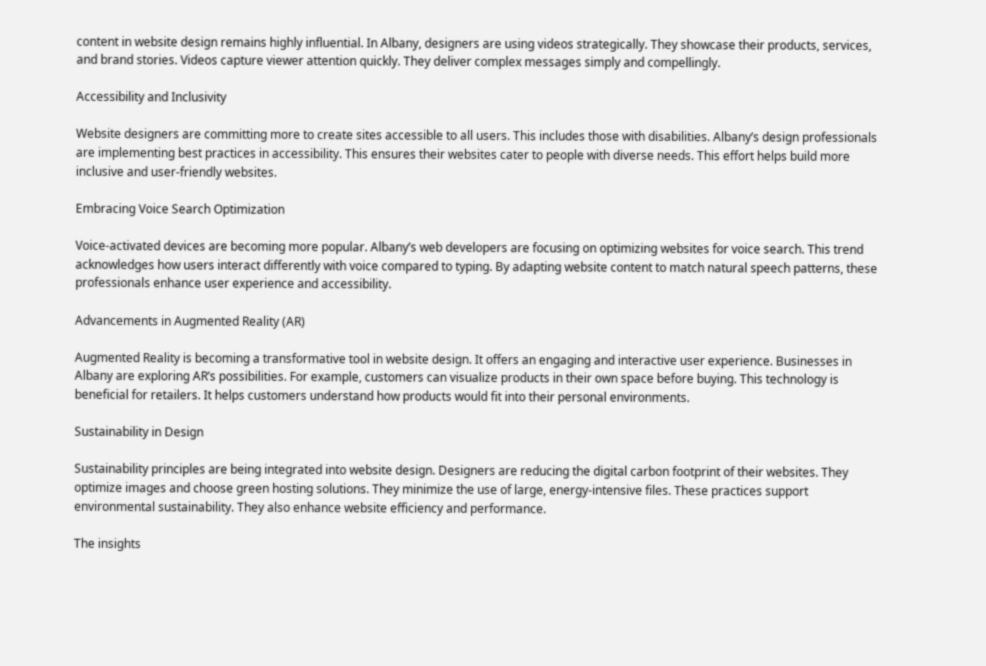content in website design remains highly influential. In Albany, designers are using videos strategically. They showcase their products, services, and brand stories. Videos capture viewer attention quickly. They deliver complex messages simply and compellingly.

Accessibility and Inclusivity

Website designers are committing more to create sites accessible to all users. This includes those with disabilities. Albany’s design professionals are implementing best practices in accessibility. This ensures their websites cater to people with diverse needs. This effort helps build more inclusive and user-friendly websites.

Embracing Voice Search Optimization

Voice-activated devices are becoming more popular. Albany’s web developers are focusing on optimizing websites for voice search. This trend acknowledges how users interact differently with voice compared to typing. By adapting website content to match natural speech patterns, these professionals enhance user experience and accessibility.

Advancements in Augmented Reality (AR)

Augmented Reality is becoming a transformative tool in website design. It offers an engaging and interactive user experience. Businesses in Albany are exploring AR’s possibilities. For example, customers can visualize products in their own space before buying. This technology is beneficial for retailers. It helps customers understand how products would fit into their personal environments.

Sustainability in Design

Sustainability principles are being integrated into website design. Designers are reducing the digital carbon footprint of their websites. They optimize images and choose green hosting solutions. They minimize the use of large, energy-intensive files. These practices support environmental sustainability. They also enhance website efficiency and performance.

The insights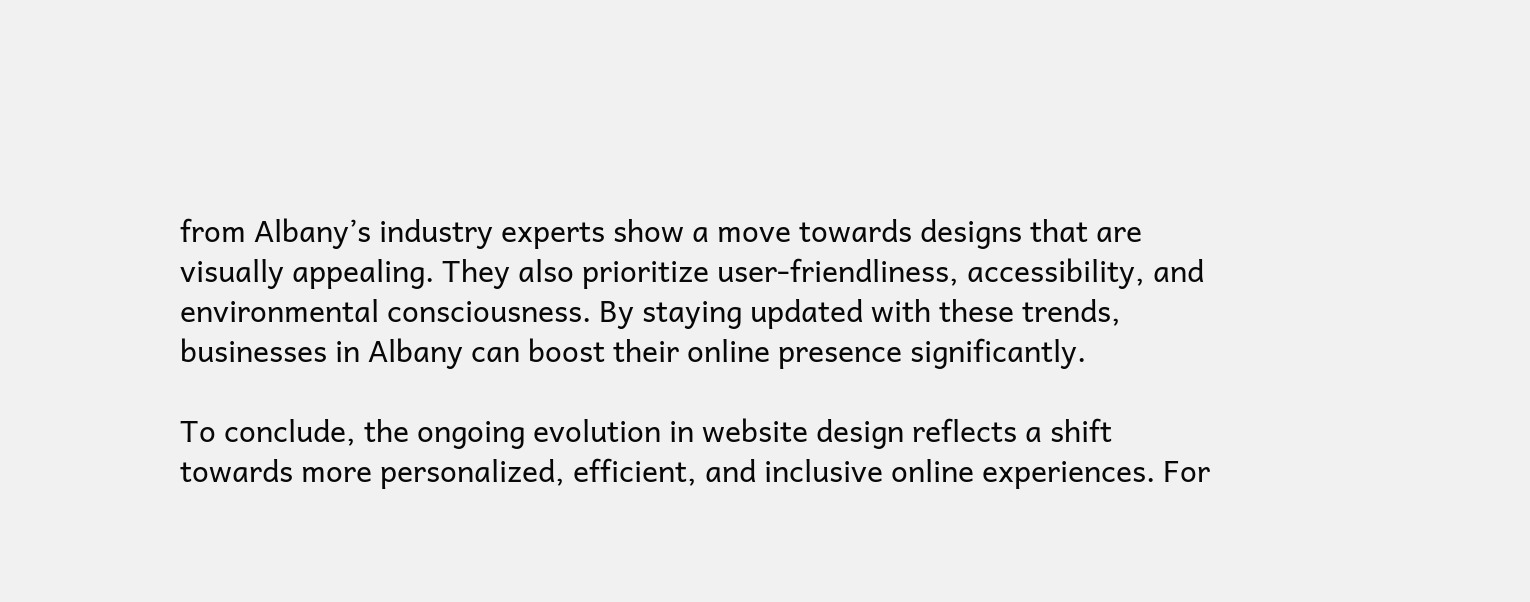from Albany’s industry experts show a move towards designs that are visually appealing. They also prioritize user-friendliness, accessibility, and environmental consciousness. By staying updated with these trends, businesses in Albany can boost their online presence significantly.

To conclude, the ongoing evolution in website design reflects a shift towards more personalized, efficient, and inclusive online experiences. For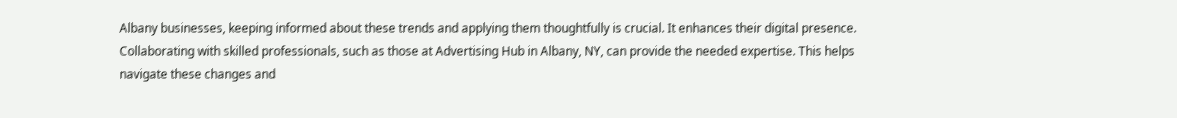Albany businesses, keeping informed about these trends and applying them thoughtfully is crucial. It enhances their digital presence. Collaborating with skilled professionals, such as those at Advertising Hub in Albany, NY, can provide the needed expertise. This helps navigate these changes and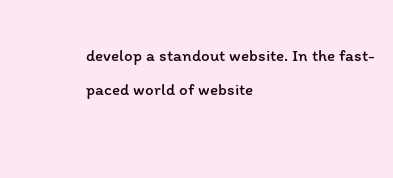develop a standout website. In the fast-paced world of website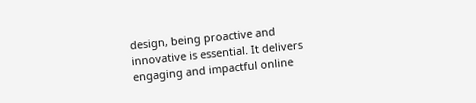design, being proactive and innovative is essential. It delivers engaging and impactful online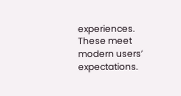experiences. These meet modern users’ expectations.